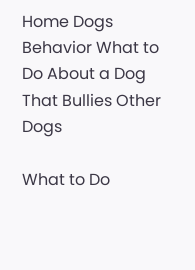Home Dogs Behavior What to Do About a Dog That Bullies Other Dogs

What to Do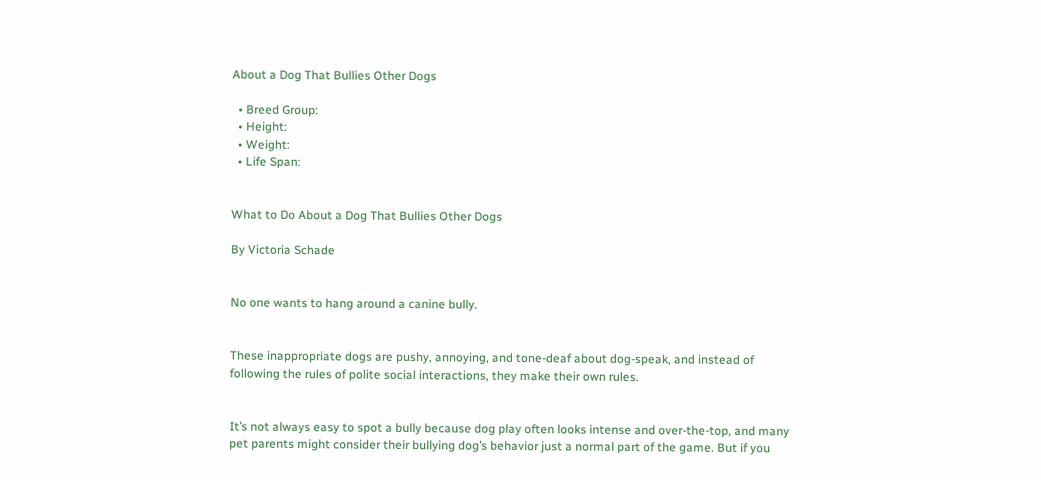About a Dog That Bullies Other Dogs

  • Breed Group:
  • Height:
  • Weight:
  • Life Span:


What to Do About a Dog That Bullies Other Dogs

By Victoria Schade


No one wants to hang around a canine bully.


These inappropriate dogs are pushy, annoying, and tone-deaf about dog-speak, and instead of following the rules of polite social interactions, they make their own rules.


It’s not always easy to spot a bully because dog play often looks intense and over-the-top, and many pet parents might consider their bullying dog’s behavior just a normal part of the game. But if you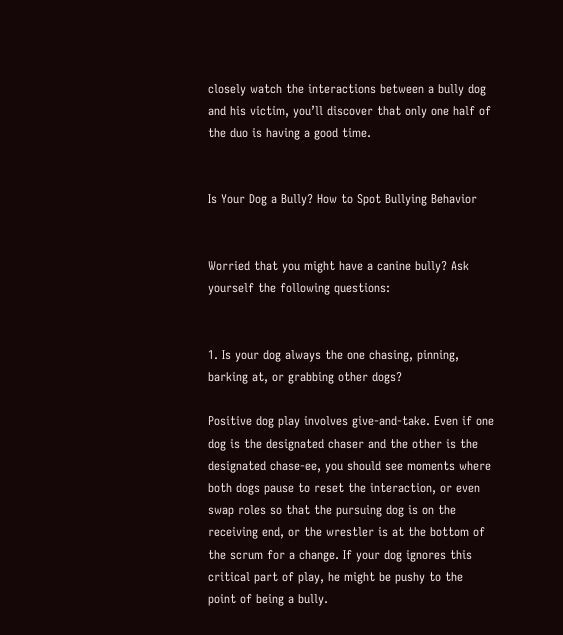closely watch the interactions between a bully dog and his victim, you’ll discover that only one half of the duo is having a good time.


Is Your Dog a Bully? How to Spot Bullying Behavior


Worried that you might have a canine bully? Ask yourself the following questions:


1. Is your dog always the one chasing, pinning, barking at, or grabbing other dogs?

Positive dog play involves give-and-take. Even if one dog is the designated chaser and the other is the designated chase-ee, you should see moments where both dogs pause to reset the interaction, or even swap roles so that the pursuing dog is on the receiving end, or the wrestler is at the bottom of the scrum for a change. If your dog ignores this critical part of play, he might be pushy to the point of being a bully.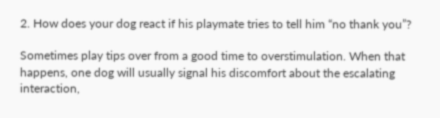2. How does your dog react if his playmate tries to tell him “no thank you”?

Sometimes play tips over from a good time to overstimulation. When that happens, one dog will usually signal his discomfort about the escalating interaction,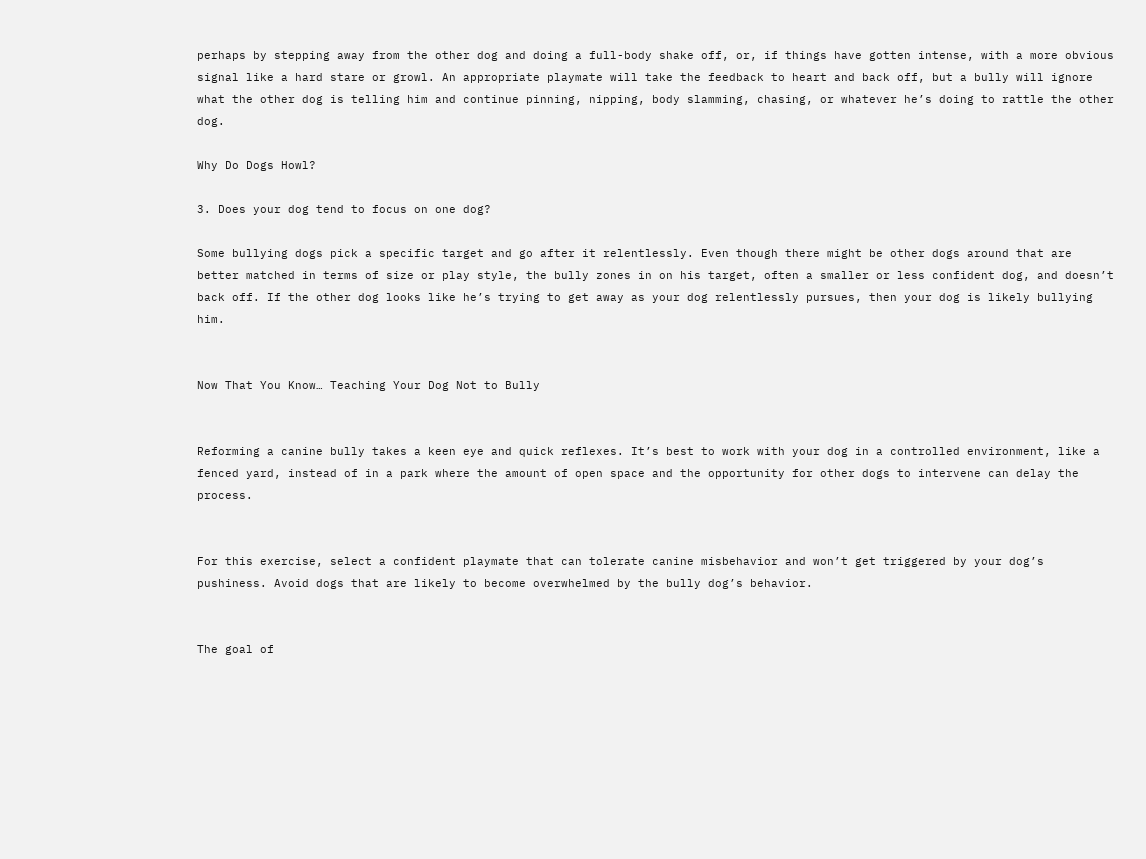perhaps by stepping away from the other dog and doing a full-body shake off, or, if things have gotten intense, with a more obvious signal like a hard stare or growl. An appropriate playmate will take the feedback to heart and back off, but a bully will ignore what the other dog is telling him and continue pinning, nipping, body slamming, chasing, or whatever he’s doing to rattle the other dog.

Why Do Dogs Howl?

3. Does your dog tend to focus on one dog?

Some bullying dogs pick a specific target and go after it relentlessly. Even though there might be other dogs around that are better matched in terms of size or play style, the bully zones in on his target, often a smaller or less confident dog, and doesn’t back off. If the other dog looks like he’s trying to get away as your dog relentlessly pursues, then your dog is likely bullying him.


Now That You Know… Teaching Your Dog Not to Bully


Reforming a canine bully takes a keen eye and quick reflexes. It’s best to work with your dog in a controlled environment, like a fenced yard, instead of in a park where the amount of open space and the opportunity for other dogs to intervene can delay the process.


For this exercise, select a confident playmate that can tolerate canine misbehavior and won’t get triggered by your dog’s pushiness. Avoid dogs that are likely to become overwhelmed by the bully dog’s behavior.


The goal of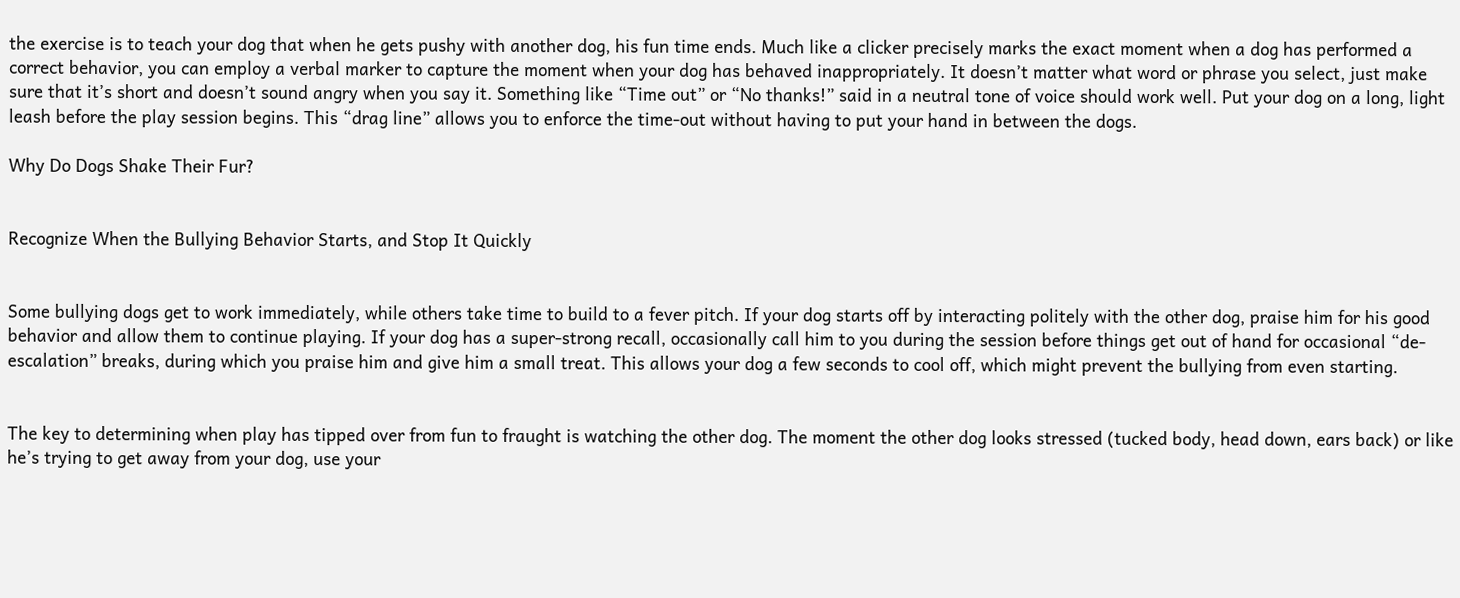the exercise is to teach your dog that when he gets pushy with another dog, his fun time ends. Much like a clicker precisely marks the exact moment when a dog has performed a correct behavior, you can employ a verbal marker to capture the moment when your dog has behaved inappropriately. It doesn’t matter what word or phrase you select, just make sure that it’s short and doesn’t sound angry when you say it. Something like “Time out” or “No thanks!” said in a neutral tone of voice should work well. Put your dog on a long, light leash before the play session begins. This “drag line” allows you to enforce the time-out without having to put your hand in between the dogs.

Why Do Dogs Shake Their Fur?


Recognize When the Bullying Behavior Starts, and Stop It Quickly


Some bullying dogs get to work immediately, while others take time to build to a fever pitch. If your dog starts off by interacting politely with the other dog, praise him for his good behavior and allow them to continue playing. If your dog has a super-strong recall, occasionally call him to you during the session before things get out of hand for occasional “de-escalation” breaks, during which you praise him and give him a small treat. This allows your dog a few seconds to cool off, which might prevent the bullying from even starting.


The key to determining when play has tipped over from fun to fraught is watching the other dog. The moment the other dog looks stressed (tucked body, head down, ears back) or like he’s trying to get away from your dog, use your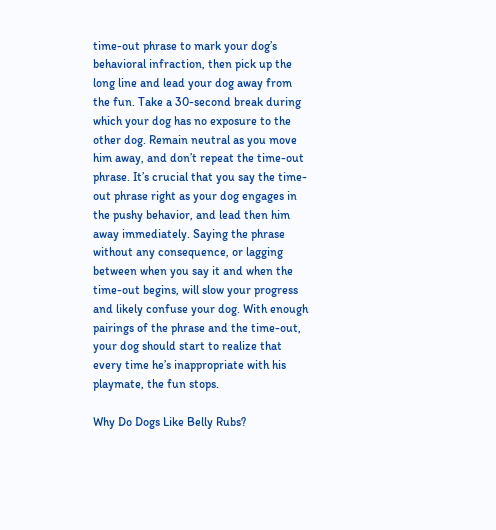time-out phrase to mark your dog’s behavioral infraction, then pick up the long line and lead your dog away from the fun. Take a 30-second break during which your dog has no exposure to the other dog. Remain neutral as you move him away, and don’t repeat the time-out phrase. It’s crucial that you say the time-out phrase right as your dog engages in the pushy behavior, and lead then him away immediately. Saying the phrase without any consequence, or lagging between when you say it and when the time-out begins, will slow your progress and likely confuse your dog. With enough pairings of the phrase and the time-out, your dog should start to realize that every time he’s inappropriate with his playmate, the fun stops.

Why Do Dogs Like Belly Rubs?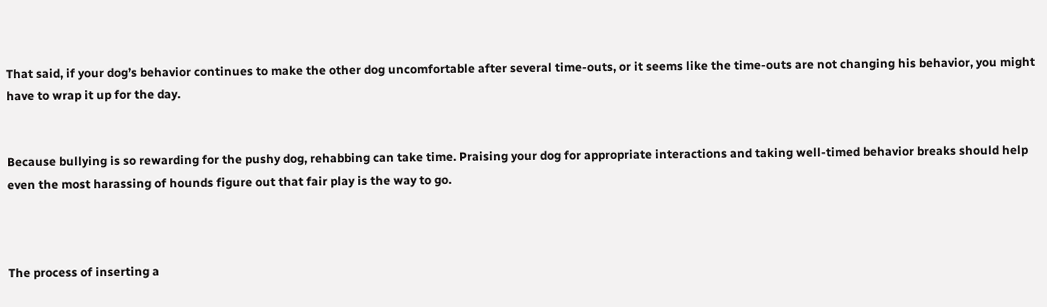That said, if your dog’s behavior continues to make the other dog uncomfortable after several time-outs, or it seems like the time-outs are not changing his behavior, you might have to wrap it up for the day.


Because bullying is so rewarding for the pushy dog, rehabbing can take time. Praising your dog for appropriate interactions and taking well-timed behavior breaks should help even the most harassing of hounds figure out that fair play is the way to go.



The process of inserting a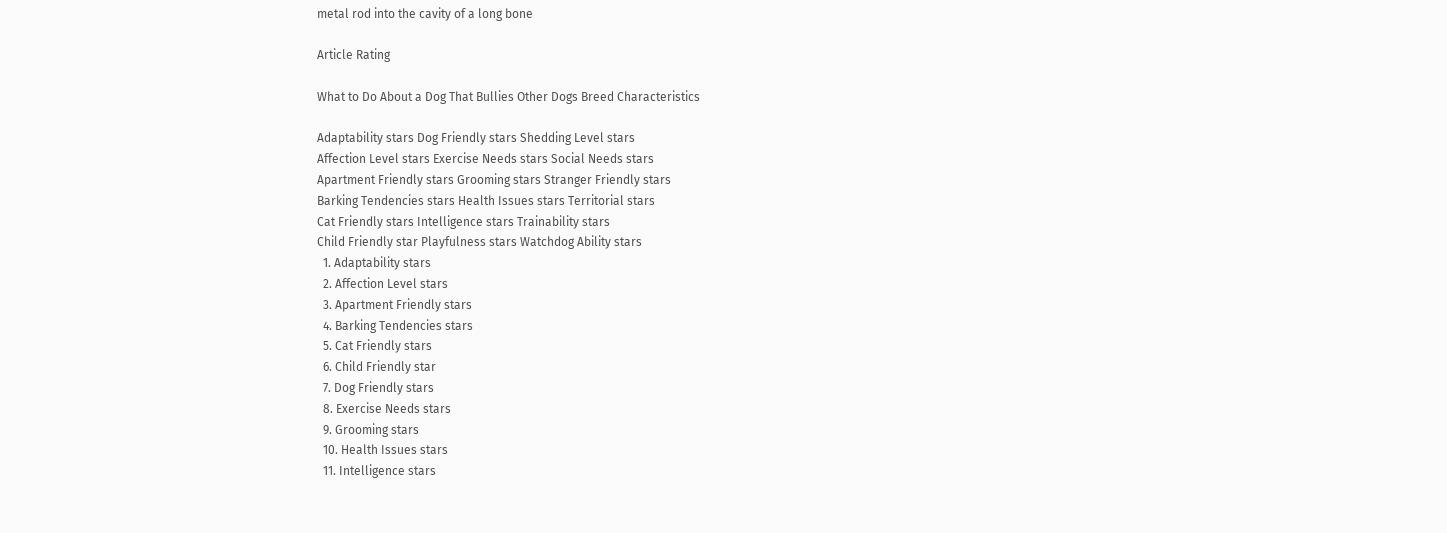metal rod into the cavity of a long bone

Article Rating

What to Do About a Dog That Bullies Other Dogs Breed Characteristics

Adaptability stars Dog Friendly stars Shedding Level stars
Affection Level stars Exercise Needs stars Social Needs stars
Apartment Friendly stars Grooming stars Stranger Friendly stars
Barking Tendencies stars Health Issues stars Territorial stars
Cat Friendly stars Intelligence stars Trainability stars
Child Friendly star Playfulness stars Watchdog Ability stars
  1. Adaptability stars
  2. Affection Level stars
  3. Apartment Friendly stars
  4. Barking Tendencies stars
  5. Cat Friendly stars
  6. Child Friendly star
  7. Dog Friendly stars
  8. Exercise Needs stars
  9. Grooming stars
  10. Health Issues stars
  11. Intelligence stars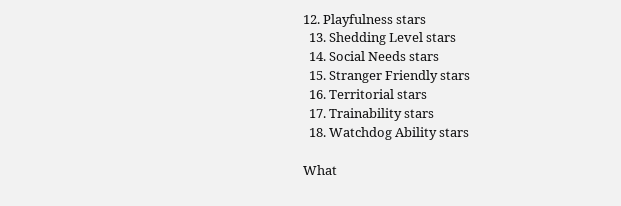12. Playfulness stars
  13. Shedding Level stars
  14. Social Needs stars
  15. Stranger Friendly stars
  16. Territorial stars
  17. Trainability stars
  18. Watchdog Ability stars

What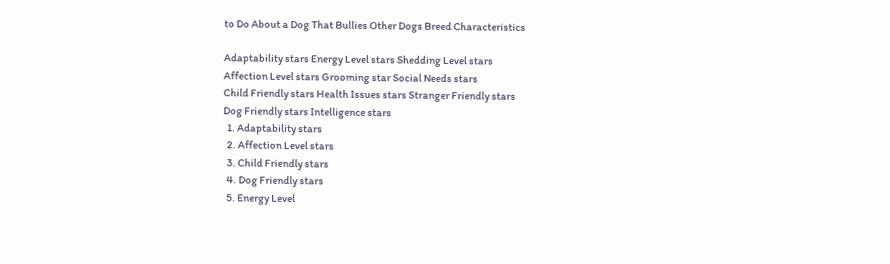to Do About a Dog That Bullies Other Dogs Breed Characteristics

Adaptability stars Energy Level stars Shedding Level stars
Affection Level stars Grooming star Social Needs stars
Child Friendly stars Health Issues stars Stranger Friendly stars
Dog Friendly stars Intelligence stars
  1. Adaptability stars
  2. Affection Level stars
  3. Child Friendly stars
  4. Dog Friendly stars
  5. Energy Level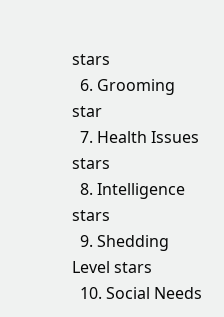stars
  6. Grooming star
  7. Health Issues stars
  8. Intelligence stars
  9. Shedding Level stars
  10. Social Needs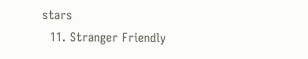stars
  11. Stranger Friendly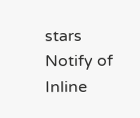stars
Notify of
Inline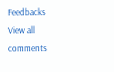Feedbacks
View all comments